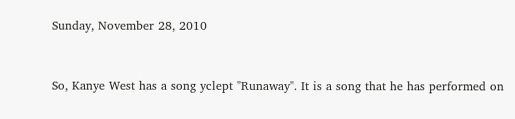Sunday, November 28, 2010


So, Kanye West has a song yclept "Runaway". It is a song that he has performed on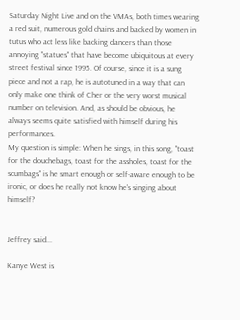Saturday Night Live and on the VMAs, both times wearing a red suit, numerous gold chains and backed by women in tutus who act less like backing dancers than those annoying "statues" that have become ubiquitous at every street festival since 1995. Of course, since it is a sung piece and not a rap, he is autotuned in a way that can only make one think of Cher or the very worst musical number on television. And, as should be obvious, he always seems quite satisfied with himself during his performances.
My question is simple: When he sings, in this song, "toast for the douchebags, toast for the assholes, toast for the scumbags" is he smart enough or self-aware enough to be ironic, or does he really not know he's singing about himself?


Jeffrey said...

Kanye West is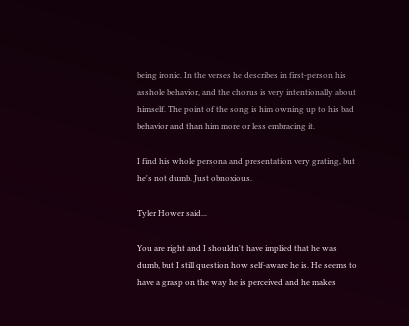being ironic. In the verses he describes in first-person his asshole behavior, and the chorus is very intentionally about himself. The point of the song is him owning up to his bad behavior and than him more or less embracing it.

I find his whole persona and presentation very grating, but he's not dumb. Just obnoxious.

Tyler Hower said...

You are right and I shouldn't have implied that he was dumb, but I still question how self-aware he is. He seems to have a grasp on the way he is perceived and he makes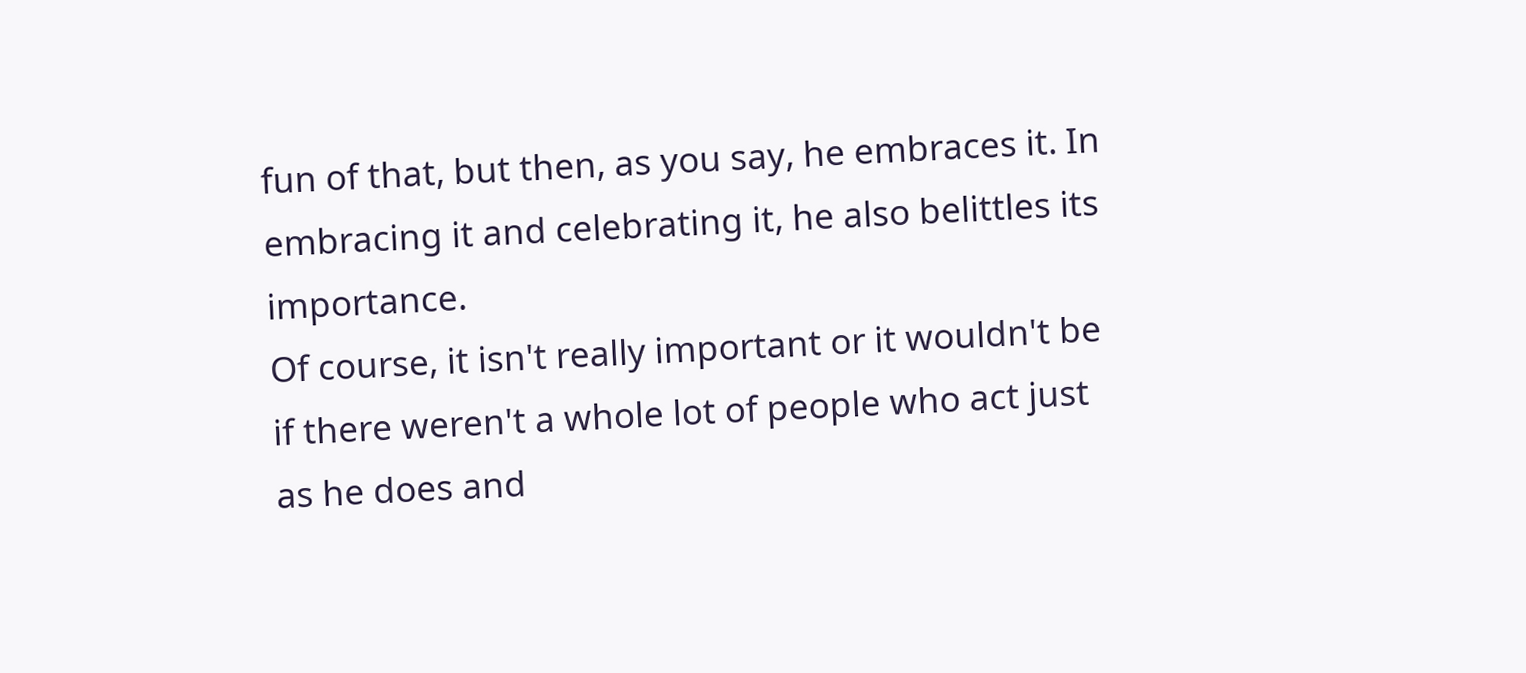fun of that, but then, as you say, he embraces it. In embracing it and celebrating it, he also belittles its importance.
Of course, it isn't really important or it wouldn't be if there weren't a whole lot of people who act just as he does and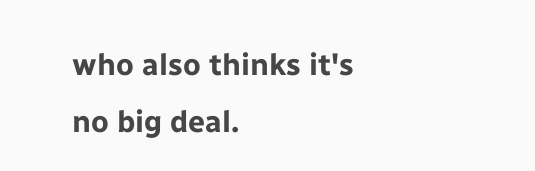who also thinks it's no big deal.